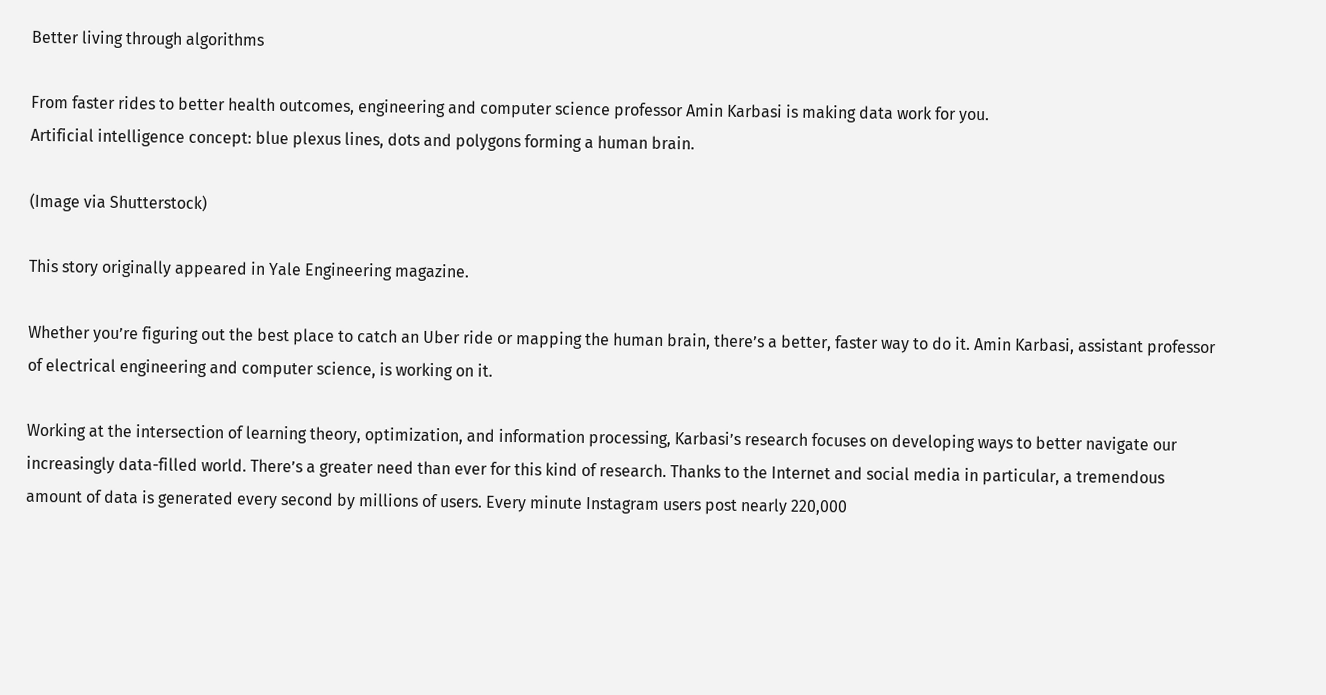Better living through algorithms

From faster rides to better health outcomes, engineering and computer science professor Amin Karbasi is making data work for you.
Artificial intelligence concept: blue plexus lines, dots and polygons forming a human brain.

(Image via Shutterstock)

This story originally appeared in Yale Engineering magazine.

Whether you’re figuring out the best place to catch an Uber ride or mapping the human brain, there’s a better, faster way to do it. Amin Karbasi, assistant professor of electrical engineering and computer science, is working on it.

Working at the intersection of learning theory, optimization, and information processing, Karbasi’s research focuses on developing ways to better navigate our increasingly data-filled world. There’s a greater need than ever for this kind of research. Thanks to the Internet and social media in particular, a tremendous amount of data is generated every second by millions of users. Every minute Instagram users post nearly 220,000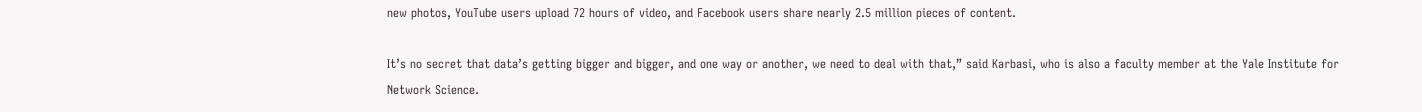new photos, YouTube users upload 72 hours of video, and Facebook users share nearly 2.5 million pieces of content.

It’s no secret that data’s getting bigger and bigger, and one way or another, we need to deal with that,” said Karbasi, who is also a faculty member at the Yale Institute for Network Science.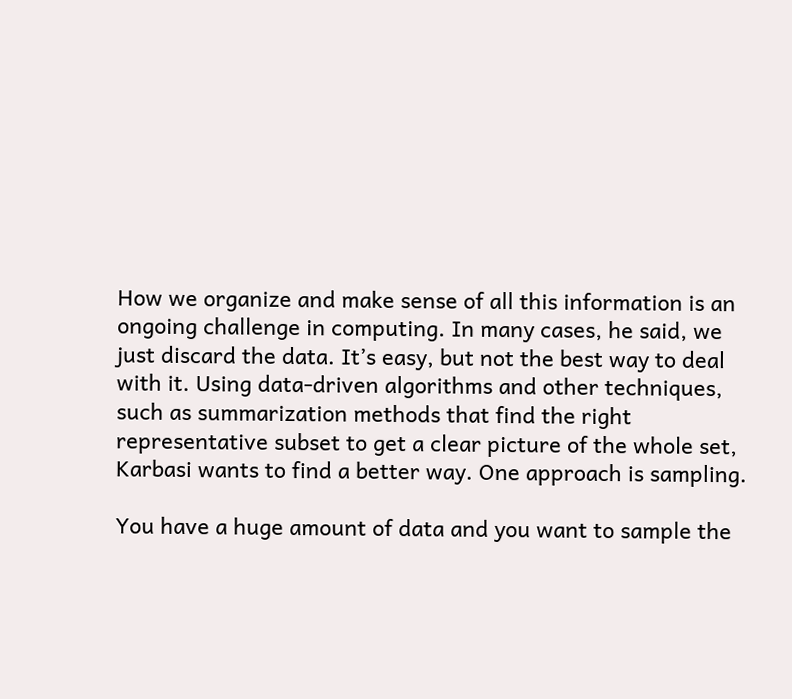How we organize and make sense of all this information is an ongoing challenge in computing. In many cases, he said, we just discard the data. It’s easy, but not the best way to deal with it. Using data-driven algorithms and other techniques, such as summarization methods that find the right representative subset to get a clear picture of the whole set, Karbasi wants to find a better way. One approach is sampling.

You have a huge amount of data and you want to sample the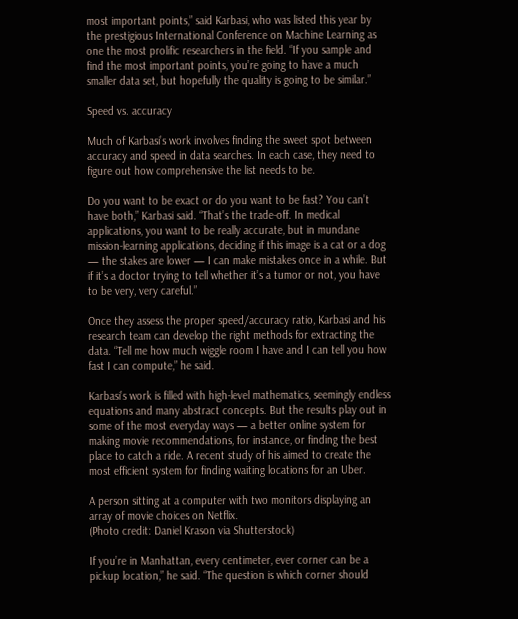most important points,” said Karbasi, who was listed this year by the prestigious International Conference on Machine Learning as one the most prolific researchers in the field. “If you sample and find the most important points, you’re going to have a much smaller data set, but hopefully the quality is going to be similar.”

Speed vs. accuracy

Much of Karbasi’s work involves finding the sweet spot between accuracy and speed in data searches. In each case, they need to figure out how comprehensive the list needs to be.

Do you want to be exact or do you want to be fast? You can’t have both,” Karbasi said. “That’s the trade-off. In medical applications, you want to be really accurate, but in mundane mission-learning applications, deciding if this image is a cat or a dog — the stakes are lower — I can make mistakes once in a while. But if it’s a doctor trying to tell whether it’s a tumor or not, you have to be very, very careful.”

Once they assess the proper speed/accuracy ratio, Karbasi and his research team can develop the right methods for extracting the data. “Tell me how much wiggle room I have and I can tell you how fast I can compute,” he said.

Karbasi’s work is filled with high-level mathematics, seemingly endless equations and many abstract concepts. But the results play out in some of the most everyday ways — a better online system for making movie recommendations, for instance, or finding the best place to catch a ride. A recent study of his aimed to create the most efficient system for finding waiting locations for an Uber.

A person sitting at a computer with two monitors displaying an array of movie choices on Netflix.
(Photo credit: Daniel Krason via Shutterstock)

If you’re in Manhattan, every centimeter, ever corner can be a pickup location,” he said. “The question is which corner should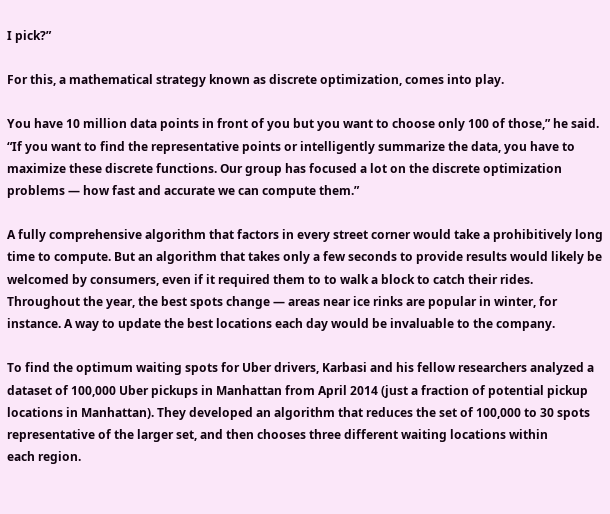I pick?”

For this, a mathematical strategy known as discrete optimization, comes into play.

You have 10 million data points in front of you but you want to choose only 100 of those,” he said. “If you want to find the representative points or intelligently summarize the data, you have to maximize these discrete functions. Our group has focused a lot on the discrete optimization problems — how fast and accurate we can compute them.”

A fully comprehensive algorithm that factors in every street corner would take a prohibitively long time to compute. But an algorithm that takes only a few seconds to provide results would likely be welcomed by consumers, even if it required them to to walk a block to catch their rides. Throughout the year, the best spots change — areas near ice rinks are popular in winter, for instance. A way to update the best locations each day would be invaluable to the company.

To find the optimum waiting spots for Uber drivers, Karbasi and his fellow researchers analyzed a dataset of 100,000 Uber pickups in Manhattan from April 2014 (just a fraction of potential pickup locations in Manhattan). They developed an algorithm that reduces the set of 100,000 to 30 spots representative of the larger set, and then chooses three different waiting locations within
each region.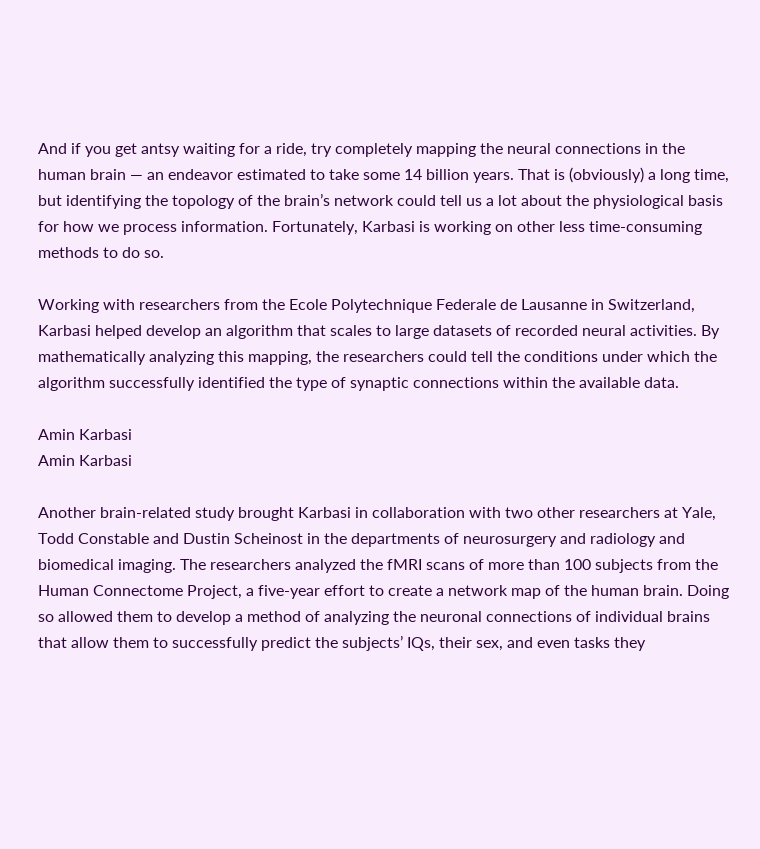And if you get antsy waiting for a ride, try completely mapping the neural connections in the human brain — an endeavor estimated to take some 14 billion years. That is (obviously) a long time, but identifying the topology of the brain’s network could tell us a lot about the physiological basis for how we process information. Fortunately, Karbasi is working on other less time-consuming methods to do so.

Working with researchers from the Ecole Polytechnique Federale de Lausanne in Switzerland, Karbasi helped develop an algorithm that scales to large datasets of recorded neural activities. By mathematically analyzing this mapping, the researchers could tell the conditions under which the algorithm successfully identified the type of synaptic connections within the available data.

Amin Karbasi
Amin Karbasi

Another brain-related study brought Karbasi in collaboration with two other researchers at Yale, Todd Constable and Dustin Scheinost in the departments of neurosurgery and radiology and biomedical imaging. The researchers analyzed the fMRI scans of more than 100 subjects from the Human Connectome Project, a five-year effort to create a network map of the human brain. Doing so allowed them to develop a method of analyzing the neuronal connections of individual brains that allow them to successfully predict the subjects’ IQs, their sex, and even tasks they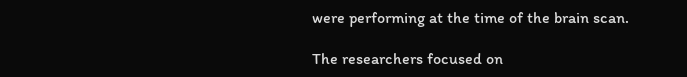were performing at the time of the brain scan.

The researchers focused on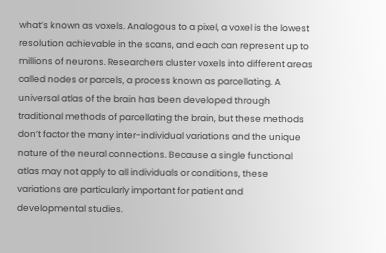what’s known as voxels. Analogous to a pixel, a voxel is the lowest resolution achievable in the scans, and each can represent up to millions of neurons. Researchers cluster voxels into different areas called nodes or parcels, a process known as parcellating. A universal atlas of the brain has been developed through traditional methods of parcellating the brain, but these methods don’t factor the many inter-individual variations and the unique nature of the neural connections. Because a single functional atlas may not apply to all individuals or conditions, these variations are particularly important for patient and developmental studies.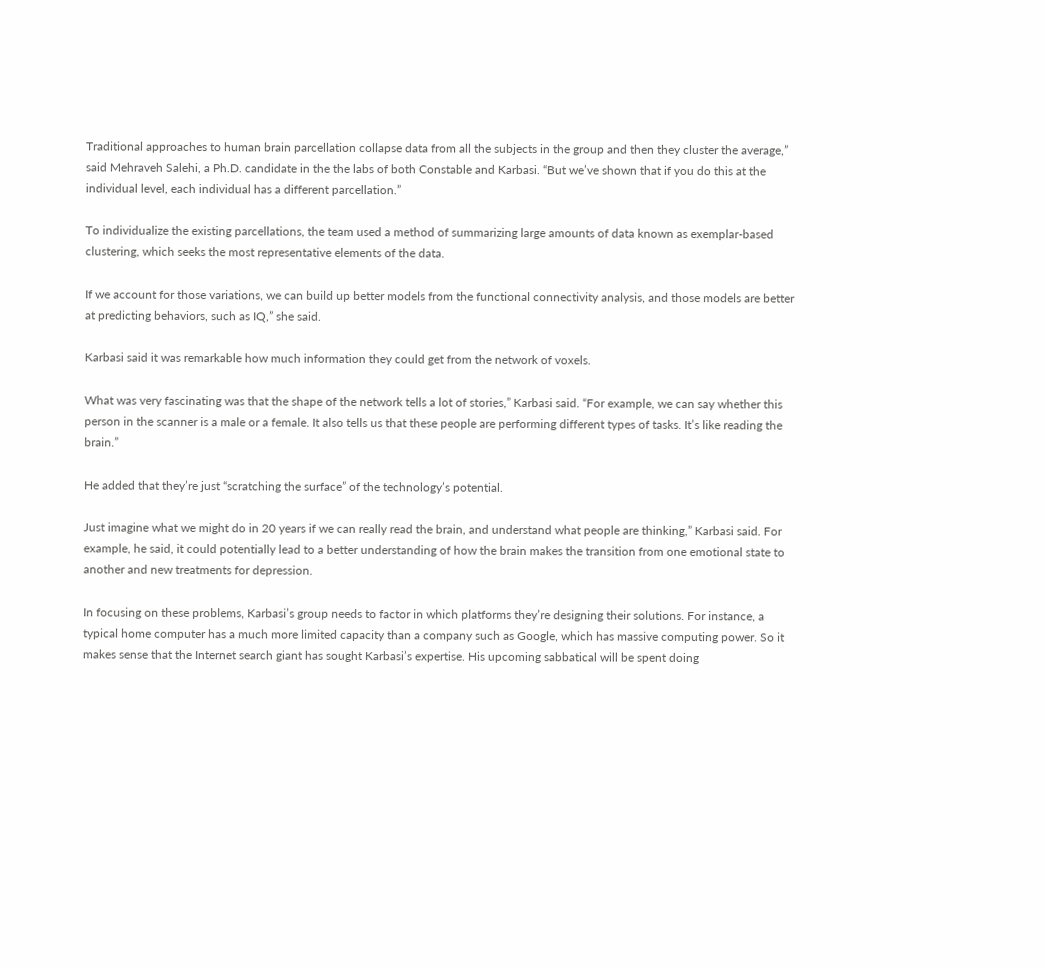Traditional approaches to human brain parcellation collapse data from all the subjects in the group and then they cluster the average,” said Mehraveh Salehi, a Ph.D. candidate in the the labs of both Constable and Karbasi. “But we’ve shown that if you do this at the individual level, each individual has a different parcellation.”

To individualize the existing parcellations, the team used a method of summarizing large amounts of data known as exemplar-based clustering, which seeks the most representative elements of the data.

If we account for those variations, we can build up better models from the functional connectivity analysis, and those models are better at predicting behaviors, such as IQ,” she said.

Karbasi said it was remarkable how much information they could get from the network of voxels.

What was very fascinating was that the shape of the network tells a lot of stories,” Karbasi said. “For example, we can say whether this person in the scanner is a male or a female. It also tells us that these people are performing different types of tasks. It’s like reading the brain.”

He added that they’re just “scratching the surface” of the technology’s potential.

Just imagine what we might do in 20 years if we can really read the brain, and understand what people are thinking,” Karbasi said. For example, he said, it could potentially lead to a better understanding of how the brain makes the transition from one emotional state to another and new treatments for depression.

In focusing on these problems, Karbasi’s group needs to factor in which platforms they’re designing their solutions. For instance, a typical home computer has a much more limited capacity than a company such as Google, which has massive computing power. So it makes sense that the Internet search giant has sought Karbasi’s expertise. His upcoming sabbatical will be spent doing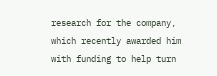research for the company, which recently awarded him with funding to help turn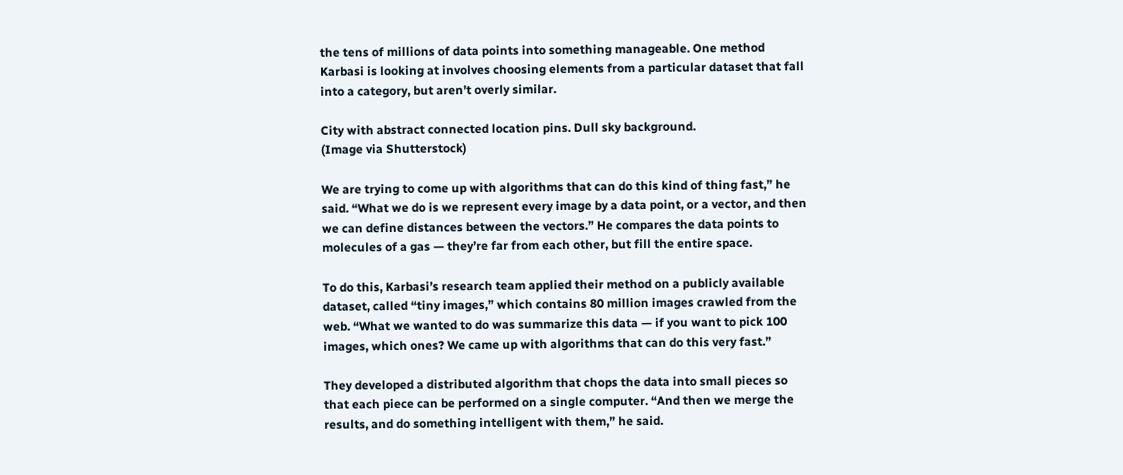the tens of millions of data points into something manageable. One method Karbasi is looking at involves choosing elements from a particular dataset that fall into a category, but aren’t overly similar.

City with abstract connected location pins. Dull sky background.
(Image via Shutterstock)

We are trying to come up with algorithms that can do this kind of thing fast,” he said. “What we do is we represent every image by a data point, or a vector, and then we can define distances between the vectors.” He compares the data points to molecules of a gas — they’re far from each other, but fill the entire space.

To do this, Karbasi’s research team applied their method on a publicly available dataset, called “tiny images,” which contains 80 million images crawled from the web. “What we wanted to do was summarize this data — if you want to pick 100 images, which ones? We came up with algorithms that can do this very fast.”

They developed a distributed algorithm that chops the data into small pieces so that each piece can be performed on a single computer. “And then we merge the results, and do something intelligent with them,” he said.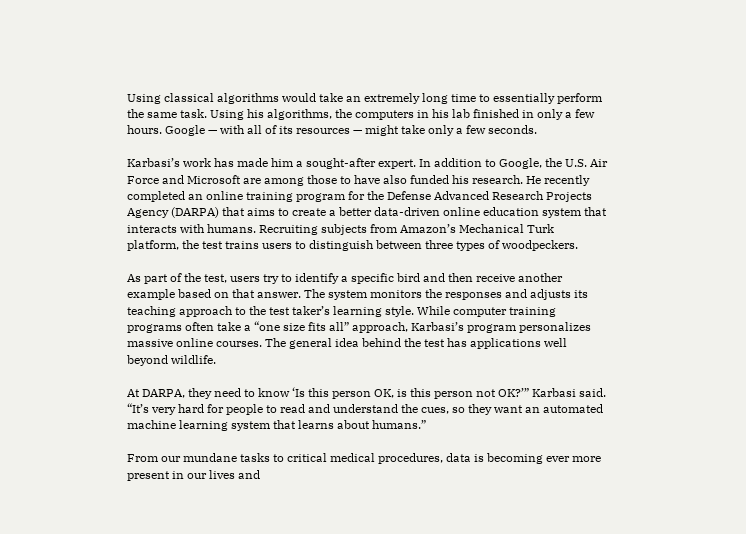Using classical algorithms would take an extremely long time to essentially perform the same task. Using his algorithms, the computers in his lab finished in only a few hours. Google — with all of its resources — might take only a few seconds.

Karbasi’s work has made him a sought-after expert. In addition to Google, the U.S. Air Force and Microsoft are among those to have also funded his research. He recently completed an online training program for the Defense Advanced Research Projects Agency (DARPA) that aims to create a better data-driven online education system that interacts with humans. Recruiting subjects from Amazon’s Mechanical Turk platform, the test trains users to distinguish between three types of woodpeckers.

As part of the test, users try to identify a specific bird and then receive another example based on that answer. The system monitors the responses and adjusts its teaching approach to the test taker’s learning style. While computer training programs often take a “one size fits all” approach, Karbasi’s program personalizes massive online courses. The general idea behind the test has applications well beyond wildlife.

At DARPA, they need to know ‘Is this person OK, is this person not OK?’” Karbasi said. “It’s very hard for people to read and understand the cues, so they want an automated machine learning system that learns about humans.”

From our mundane tasks to critical medical procedures, data is becoming ever more present in our lives and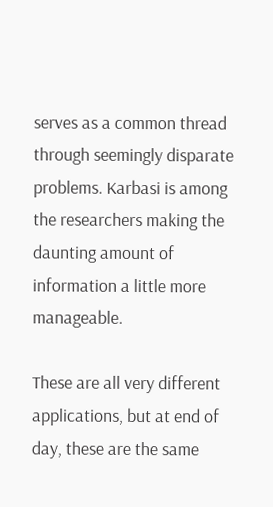serves as a common thread through seemingly disparate problems. Karbasi is among the researchers making the daunting amount of information a little more manageable.

These are all very different applications, but at end of day, these are the same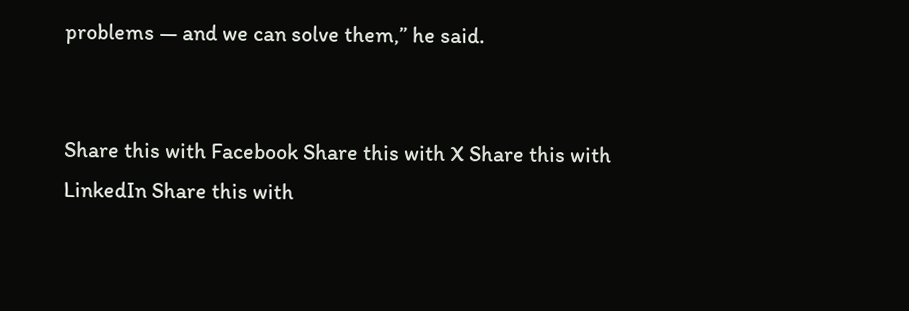problems — and we can solve them,” he said.


Share this with Facebook Share this with X Share this with LinkedIn Share this with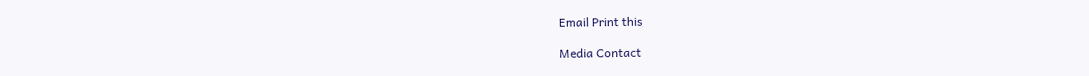Email Print this

Media Contact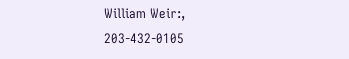William Weir:, 203-432-0105